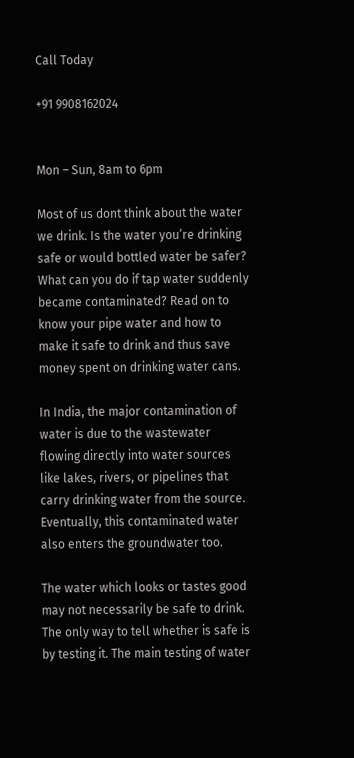Call Today

+91 9908162024


Mon – Sun, 8am to 6pm

Most of us dont think about the water we drink. Is the water you’re drinking safe or would bottled water be safer? What can you do if tap water suddenly became contaminated? Read on to know your pipe water and how to make it safe to drink and thus save money spent on drinking water cans.

In India, the major contamination of water is due to the wastewater flowing directly into water sources like lakes, rivers, or pipelines that carry drinking water from the source. Eventually, this contaminated water also enters the groundwater too.

The water which looks or tastes good may not necessarily be safe to drink. The only way to tell whether is safe is by testing it. The main testing of water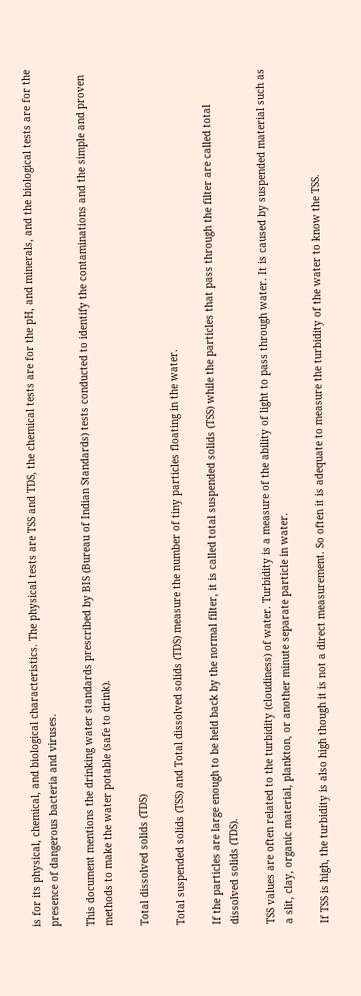is for its physical, chemical, and biological characteristics. The physical tests are TSS and TDS, the chemical tests are for the pH, and minerals, and the biological tests are for the presence of dangerous bacteria and viruses.

This document mentions the drinking water standards prescribed by BIS (Bureau of Indian Standards) tests conducted to identify the contaminations and the simple and proven methods to make the water potable (safe to drink).

Total dissolved solids (TDS)

Total suspended solids (TSS) and Total dissolved solids (TDS) measure the number of tiny particles floating in the water.

If the particles are large enough to be held back by the normal filter, it is called total suspended solids (TSS) while the particles that pass through the filter are called total dissolved solids (TDS).

TSS values are often related to the turbidity (cloudiness) of water. Turbidity is a measure of the ability of light to pass through water. It is caused by suspended material such as a slit, clay, organic material, plankton, or another minute separate particle in water.

If TSS is high, the turbidity is also high though it is not a direct measurement. So often it is adequate to measure the turbidity of the water to know the TSS.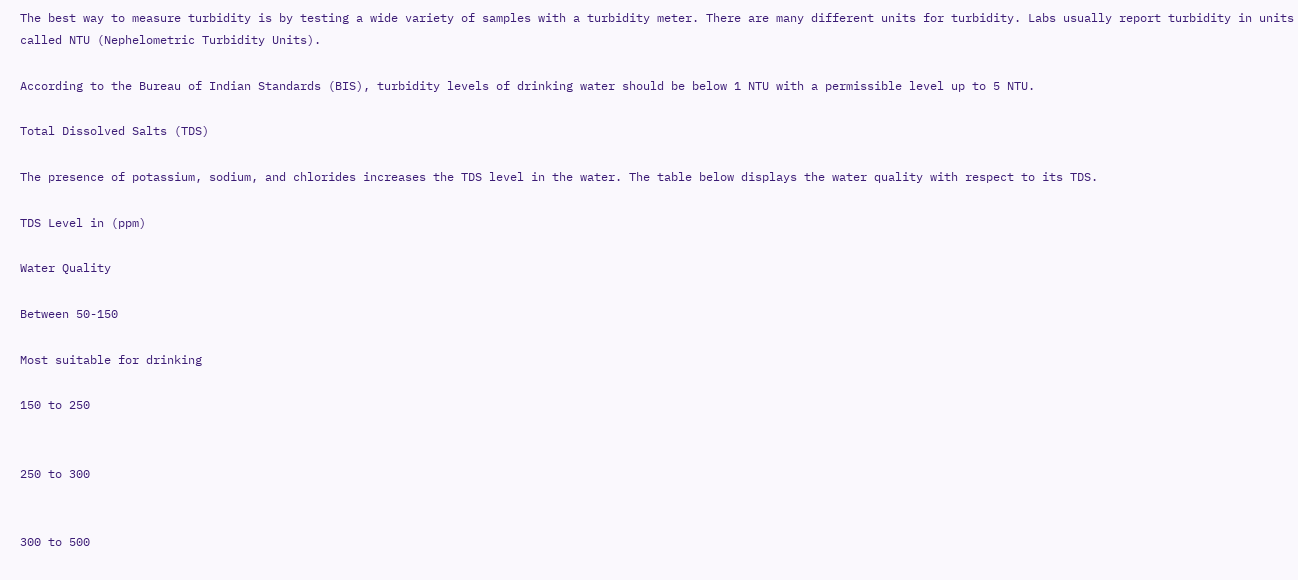The best way to measure turbidity is by testing a wide variety of samples with a turbidity meter. There are many different units for turbidity. Labs usually report turbidity in units called NTU (Nephelometric Turbidity Units).

According to the Bureau of Indian Standards (BIS), turbidity levels of drinking water should be below 1 NTU with a permissible level up to 5 NTU.

Total Dissolved Salts (TDS)

The presence of potassium, sodium, and chlorides increases the TDS level in the water. The table below displays the water quality with respect to its TDS.

TDS Level in (ppm)

Water Quality

Between 50-150

Most suitable for drinking

150 to 250


250 to 300


300 to 500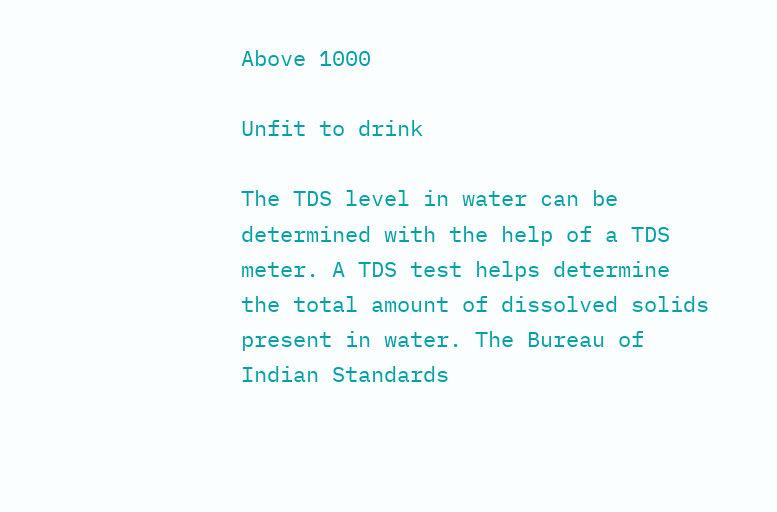Above 1000

Unfit to drink

The TDS level in water can be determined with the help of a TDS meter. A TDS test helps determine the total amount of dissolved solids present in water. The Bureau of Indian Standards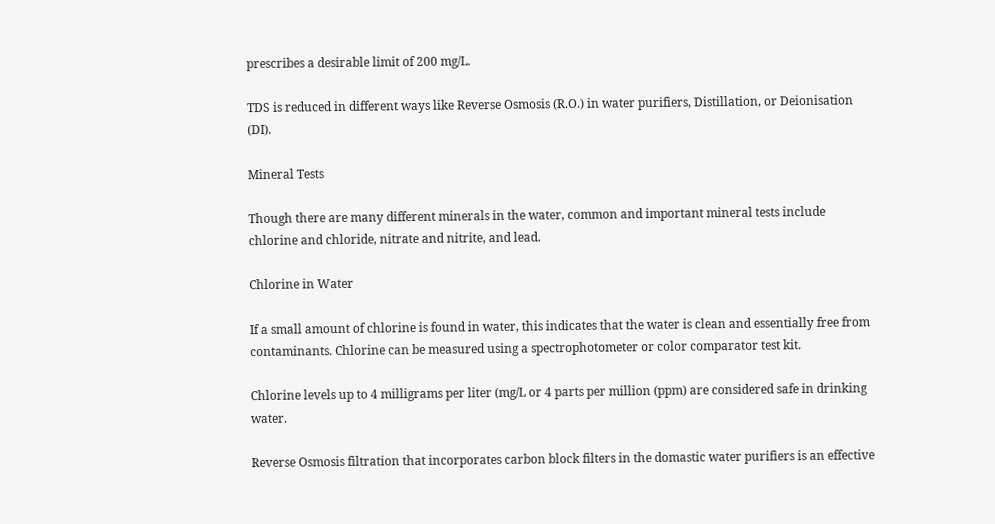prescribes a desirable limit of 200 mg/L.

TDS is reduced in different ways like Reverse Osmosis (R.O.) in water purifiers, Distillation, or Deionisation (DI).

Mineral Tests

Though there are many different minerals in the water, common and important mineral tests include chlorine and chloride, nitrate and nitrite, and lead.

Chlorine in Water

If a small amount of chlorine is found in water, this indicates that the water is clean and essentially free from contaminants. Chlorine can be measured using a spectrophotometer or color comparator test kit.

Chlorine levels up to 4 milligrams per liter (mg/L or 4 parts per million (ppm) are considered safe in drinking water.

Reverse Osmosis filtration that incorporates carbon block filters in the domastic water purifiers is an effective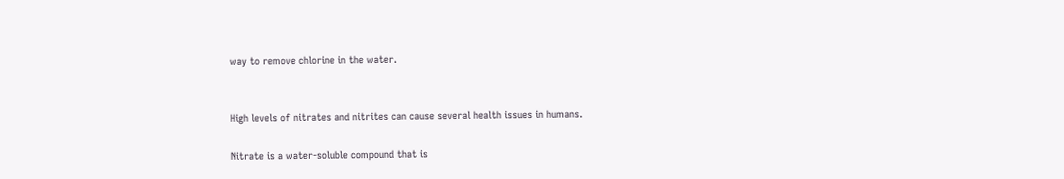way to remove chlorine in the water.


High levels of nitrates and nitrites can cause several health issues in humans.

Nitrate is a water-soluble compound that is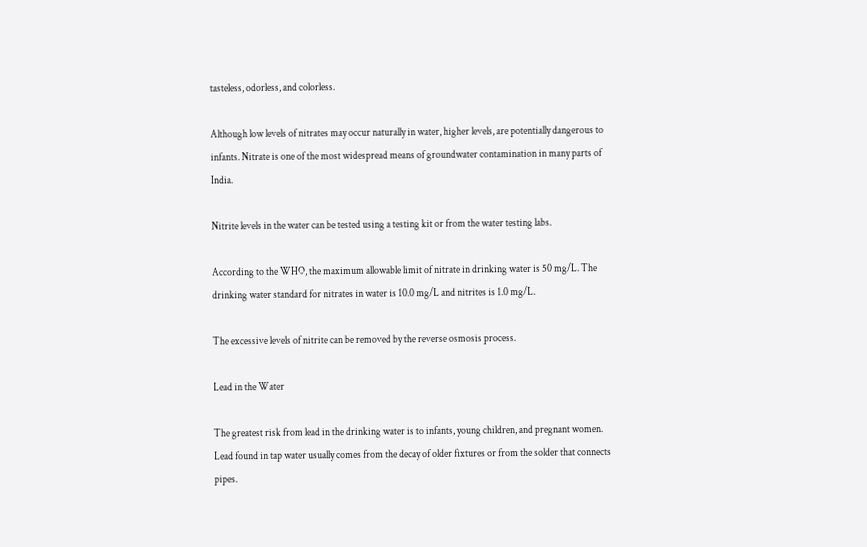tasteless, odorless, and colorless.

Although low levels of nitrates may occur naturally in water, higher levels, are potentially dangerous to infants. Nitrate is one of the most widespread means of groundwater contamination in many parts of India.

Nitrite levels in the water can be tested using a testing kit or from the water testing labs.

According to the WHO, the maximum allowable limit of nitrate in drinking water is 50 mg/L. The drinking water standard for nitrates in water is 10.0 mg/L and nitrites is 1.0 mg/L.

The excessive levels of nitrite can be removed by the reverse osmosis process.

Lead in the Water

The greatest risk from lead in the drinking water is to infants, young children, and pregnant women. Lead found in tap water usually comes from the decay of older fixtures or from the solder that connects pipes.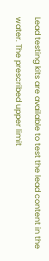Lead testing kits are available to test the lead content in the water. The prescribed upper limit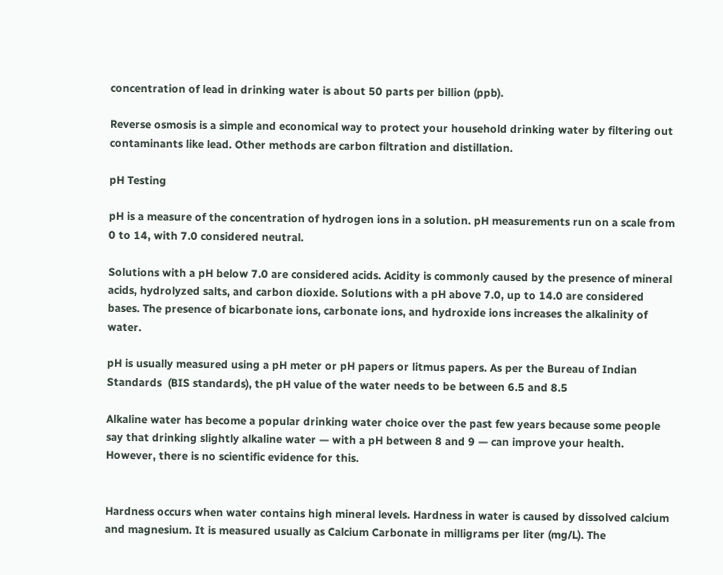concentration of lead in drinking water is about 50 parts per billion (ppb).

Reverse osmosis is a simple and economical way to protect your household drinking water by filtering out contaminants like lead. Other methods are carbon filtration and distillation.

pH Testing

pH is a measure of the concentration of hydrogen ions in a solution. pH measurements run on a scale from 0 to 14, with 7.0 considered neutral.

Solutions with a pH below 7.0 are considered acids. Acidity is commonly caused by the presence of mineral acids, hydrolyzed salts, and carbon dioxide. Solutions with a pH above 7.0, up to 14.0 are considered bases. The presence of bicarbonate ions, carbonate ions, and hydroxide ions increases the alkalinity of water.

pH is usually measured using a pH meter or pH papers or litmus papers. As per the Bureau of Indian Standards  (BIS standards), the pH value of the water needs to be between 6.5 and 8.5

Alkaline water has become a popular drinking water choice over the past few years because some people say that drinking slightly alkaline water — with a pH between 8 and 9 — can improve your health. However, there is no scientific evidence for this.


Hardness occurs when water contains high mineral levels. Hardness in water is caused by dissolved calcium and magnesium. It is measured usually as Calcium Carbonate in milligrams per liter (mg/L). The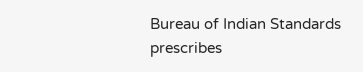Bureau of Indian Standards prescribes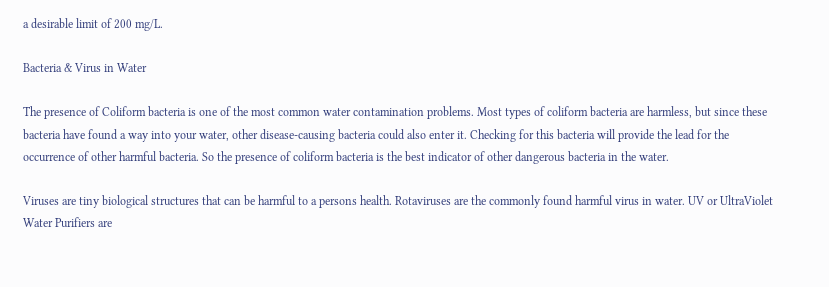a desirable limit of 200 mg/L.

Bacteria & Virus in Water

The presence of Coliform bacteria is one of the most common water contamination problems. Most types of coliform bacteria are harmless, but since these bacteria have found a way into your water, other disease-causing bacteria could also enter it. Checking for this bacteria will provide the lead for the occurrence of other harmful bacteria. So the presence of coliform bacteria is the best indicator of other dangerous bacteria in the water.

Viruses are tiny biological structures that can be harmful to a persons health. Rotaviruses are the commonly found harmful virus in water. UV or UltraViolet  Water Purifiers are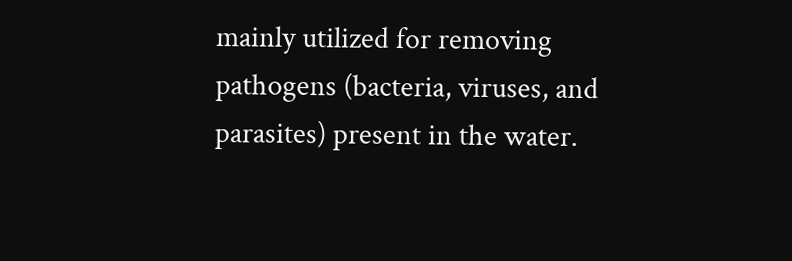mainly utilized for removing pathogens (bacteria, viruses, and parasites) present in the water.